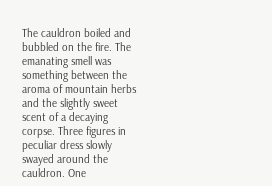The cauldron boiled and bubbled on the fire. The emanating smell was something between the aroma of mountain herbs and the slightly sweet scent of a decaying corpse. Three figures in peculiar dress slowly swayed around the cauldron. One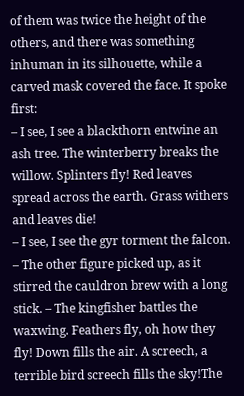of them was twice the height of the others, and there was something inhuman in its silhouette, while a carved mask covered the face. It spoke first:
– I see, I see a blackthorn entwine an ash tree. The winterberry breaks the willow. Splinters fly! Red leaves spread across the earth. Grass withers and leaves die!
– I see, I see the gyr torment the falcon. – The other figure picked up, as it stirred the cauldron brew with a long stick. – The kingfisher battles the waxwing. Feathers fly, oh how they fly! Down fills the air. A screech, a terrible bird screech fills the sky!The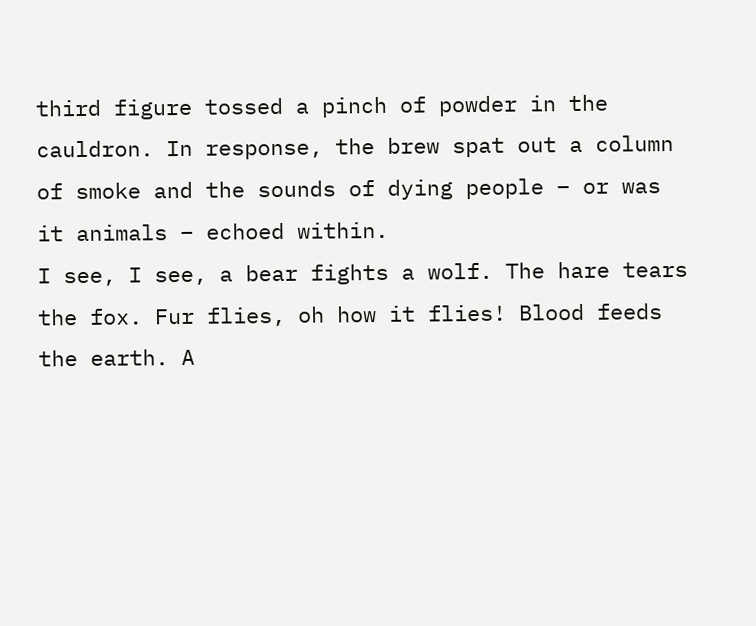third figure tossed a pinch of powder in the cauldron. In response, the brew spat out a column of smoke and the sounds of dying people – or was it animals – echoed within.
I see, I see, a bear fights a wolf. The hare tears the fox. Fur flies, oh how it flies! Blood feeds the earth. A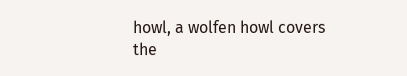howl, a wolfen howl covers the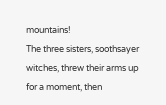mountains!
The three sisters, soothsayer witches, threw their arms up for a moment, then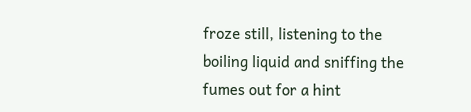froze still, listening to the boiling liquid and sniffing the fumes out for a hint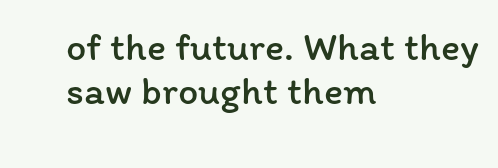of the future. What they saw brought them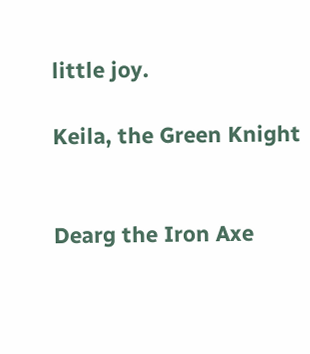little joy.

Keila, the Green Knight


Dearg the Iron Axe